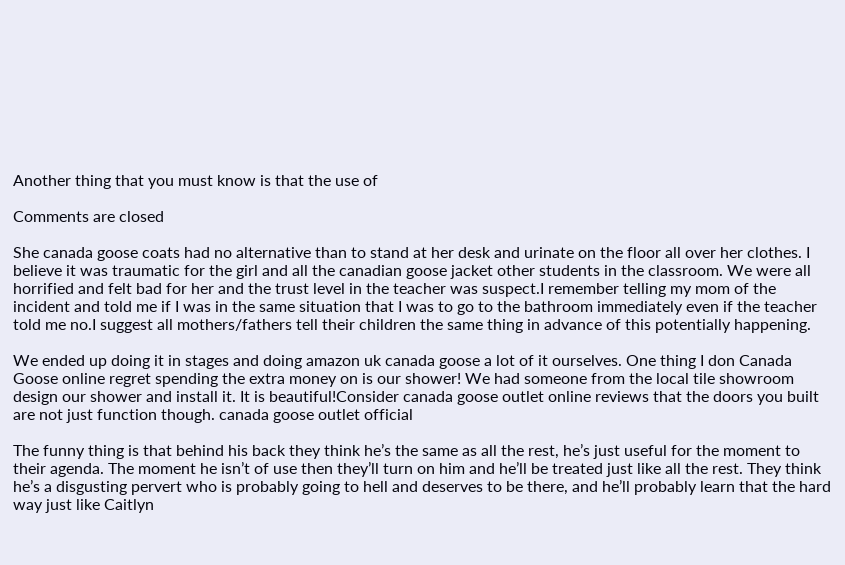Another thing that you must know is that the use of

Comments are closed

She canada goose coats had no alternative than to stand at her desk and urinate on the floor all over her clothes. I believe it was traumatic for the girl and all the canadian goose jacket other students in the classroom. We were all horrified and felt bad for her and the trust level in the teacher was suspect.I remember telling my mom of the incident and told me if I was in the same situation that I was to go to the bathroom immediately even if the teacher told me no.I suggest all mothers/fathers tell their children the same thing in advance of this potentially happening.

We ended up doing it in stages and doing amazon uk canada goose a lot of it ourselves. One thing I don Canada Goose online regret spending the extra money on is our shower! We had someone from the local tile showroom design our shower and install it. It is beautiful!Consider canada goose outlet online reviews that the doors you built are not just function though. canada goose outlet official

The funny thing is that behind his back they think he’s the same as all the rest, he’s just useful for the moment to their agenda. The moment he isn’t of use then they’ll turn on him and he’ll be treated just like all the rest. They think he’s a disgusting pervert who is probably going to hell and deserves to be there, and he’ll probably learn that the hard way just like Caitlyn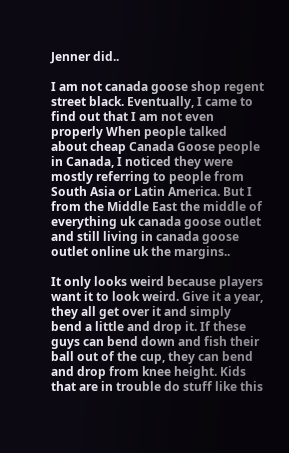Jenner did..

I am not canada goose shop regent street black. Eventually, I came to find out that I am not even properly When people talked about cheap Canada Goose people in Canada, I noticed they were mostly referring to people from South Asia or Latin America. But I from the Middle East the middle of everything uk canada goose outlet and still living in canada goose outlet online uk the margins..

It only looks weird because players want it to look weird. Give it a year, they all get over it and simply bend a little and drop it. If these guys can bend down and fish their ball out of the cup, they can bend and drop from knee height. Kids that are in trouble do stuff like this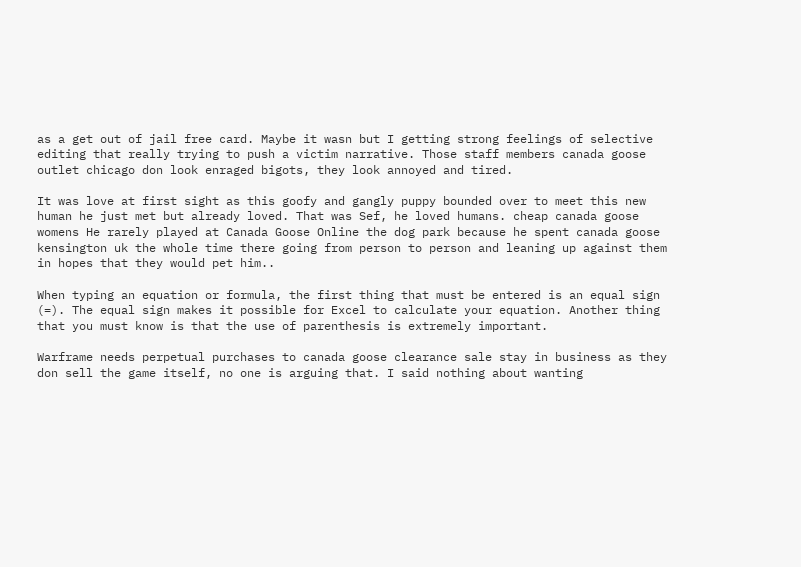as a get out of jail free card. Maybe it wasn but I getting strong feelings of selective editing that really trying to push a victim narrative. Those staff members canada goose outlet chicago don look enraged bigots, they look annoyed and tired.

It was love at first sight as this goofy and gangly puppy bounded over to meet this new human he just met but already loved. That was Sef, he loved humans. cheap canada goose womens He rarely played at Canada Goose Online the dog park because he spent canada goose kensington uk the whole time there going from person to person and leaning up against them in hopes that they would pet him..

When typing an equation or formula, the first thing that must be entered is an equal sign (=). The equal sign makes it possible for Excel to calculate your equation. Another thing that you must know is that the use of parenthesis is extremely important.

Warframe needs perpetual purchases to canada goose clearance sale stay in business as they don sell the game itself, no one is arguing that. I said nothing about wanting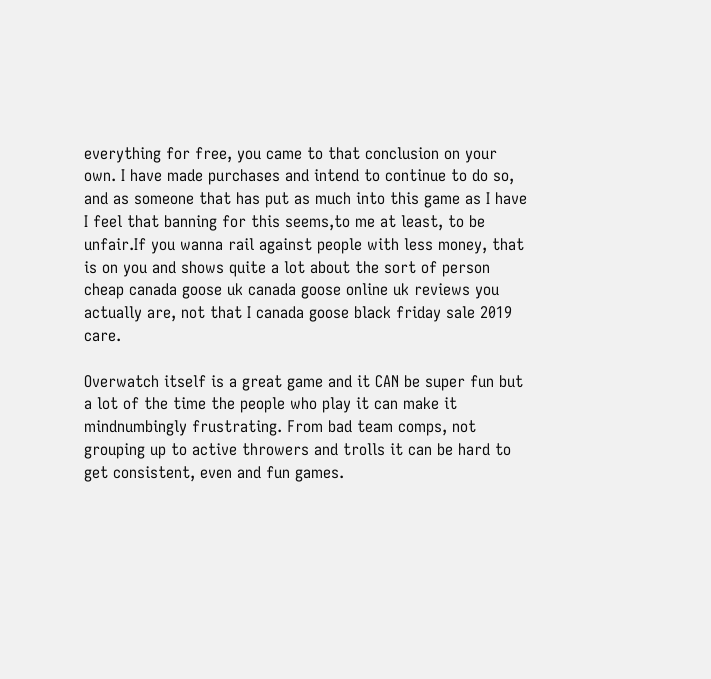everything for free, you came to that conclusion on your own. I have made purchases and intend to continue to do so, and as someone that has put as much into this game as I have I feel that banning for this seems,to me at least, to be unfair.If you wanna rail against people with less money, that is on you and shows quite a lot about the sort of person cheap canada goose uk canada goose online uk reviews you actually are, not that I canada goose black friday sale 2019 care.

Overwatch itself is a great game and it CAN be super fun but a lot of the time the people who play it can make it mindnumbingly frustrating. From bad team comps, not grouping up to active throwers and trolls it can be hard to get consistent, even and fun games.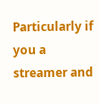Particularly if you a streamer and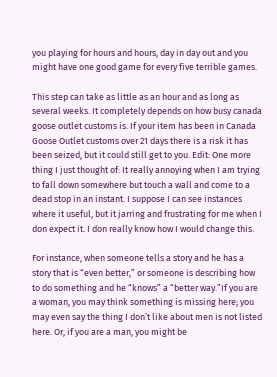you playing for hours and hours, day in day out and you might have one good game for every five terrible games.

This step can take as little as an hour and as long as several weeks. It completely depends on how busy canada goose outlet customs is. If your item has been in Canada Goose Outlet customs over 21 days there is a risk it has been seized, but it could still get to you. Edit: One more thing I just thought of: It really annoying when I am trying to fall down somewhere but touch a wall and come to a dead stop in an instant. I suppose I can see instances where it useful, but it jarring and frustrating for me when I don expect it. I don really know how I would change this.

For instance, when someone tells a story and he has a story that is “even better,” or someone is describing how to do something and he “knows” a “better way.”If you are a woman, you may think something is missing here; you may even say the thing I don’t like about men is not listed here. Or, if you are a man, you might be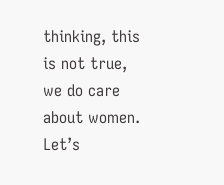thinking, this is not true, we do care about women. Let’s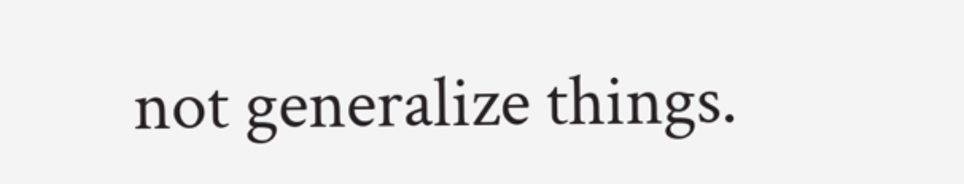not generalize things.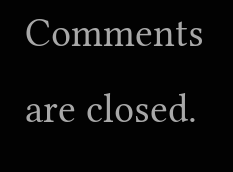Comments are closed.